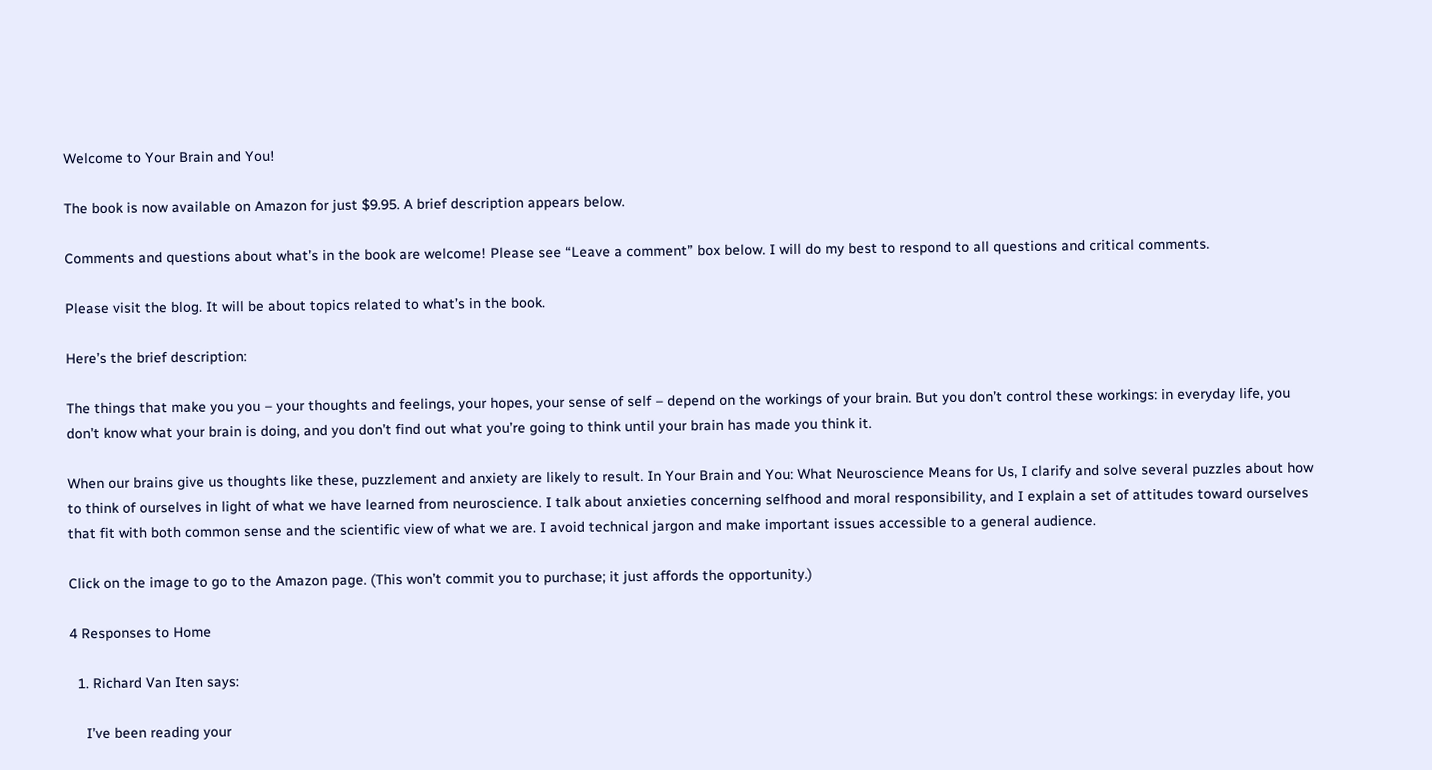Welcome to Your Brain and You!

The book is now available on Amazon for just $9.95. A brief description appears below.

Comments and questions about what’s in the book are welcome! Please see “Leave a comment” box below. I will do my best to respond to all questions and critical comments.

Please visit the blog. It will be about topics related to what’s in the book.

Here’s the brief description:

The things that make you you – your thoughts and feelings, your hopes, your sense of self – depend on the workings of your brain. But you don’t control these workings: in everyday life, you don’t know what your brain is doing, and you don’t find out what you’re going to think until your brain has made you think it.

When our brains give us thoughts like these, puzzlement and anxiety are likely to result. In Your Brain and You: What Neuroscience Means for Us, I clarify and solve several puzzles about how to think of ourselves in light of what we have learned from neuroscience. I talk about anxieties concerning selfhood and moral responsibility, and I explain a set of attitudes toward ourselves that fit with both common sense and the scientific view of what we are. I avoid technical jargon and make important issues accessible to a general audience.

Click on the image to go to the Amazon page. (This won’t commit you to purchase; it just affords the opportunity.)

4 Responses to Home

  1. Richard Van Iten says:

    I’ve been reading your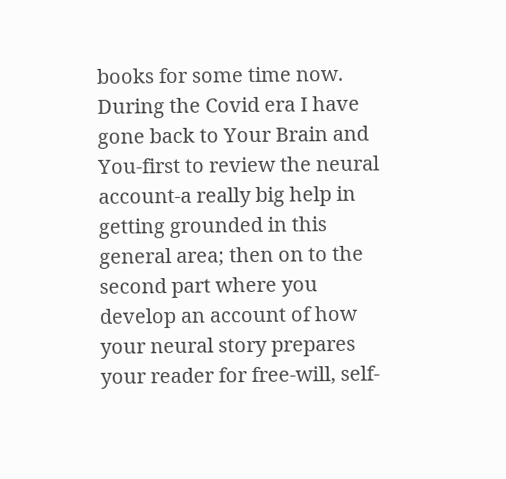books for some time now. During the Covid era I have gone back to Your Brain and You-first to review the neural account-a really big help in getting grounded in this general area; then on to the second part where you develop an account of how your neural story prepares your reader for free-will, self-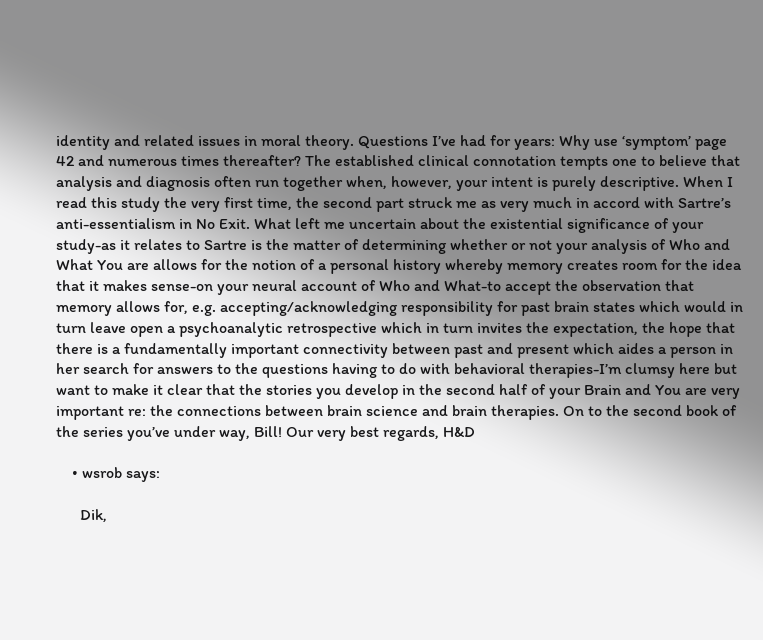identity and related issues in moral theory. Questions I’ve had for years: Why use ‘symptom’ page 42 and numerous times thereafter? The established clinical connotation tempts one to believe that analysis and diagnosis often run together when, however, your intent is purely descriptive. When I read this study the very first time, the second part struck me as very much in accord with Sartre’s anti-essentialism in No Exit. What left me uncertain about the existential significance of your study-as it relates to Sartre is the matter of determining whether or not your analysis of Who and What You are allows for the notion of a personal history whereby memory creates room for the idea that it makes sense-on your neural account of Who and What-to accept the observation that memory allows for, e.g. accepting/acknowledging responsibility for past brain states which would in turn leave open a psychoanalytic retrospective which in turn invites the expectation, the hope that there is a fundamentally important connectivity between past and present which aides a person in her search for answers to the questions having to do with behavioral therapies-I’m clumsy here but want to make it clear that the stories you develop in the second half of your Brain and You are very important re: the connections between brain science and brain therapies. On to the second book of the series you’ve under way, Bill! Our very best regards, H&D

    • wsrob says:

      Dik,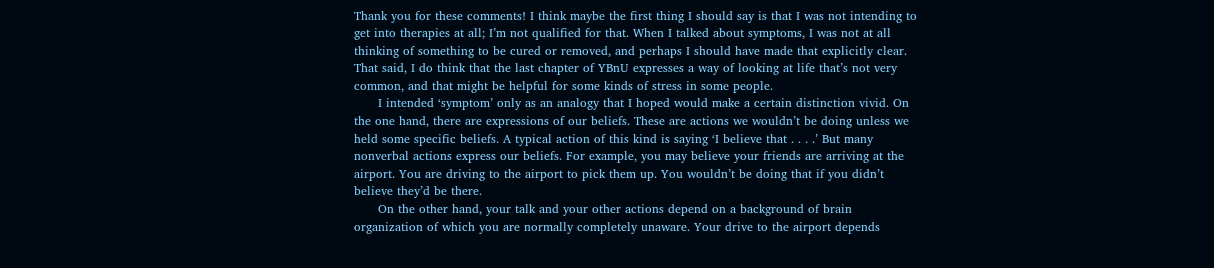Thank you for these comments! I think maybe the first thing I should say is that I was not intending to get into therapies at all; I’m not qualified for that. When I talked about symptoms, I was not at all thinking of something to be cured or removed, and perhaps I should have made that explicitly clear. That said, I do think that the last chapter of YBnU expresses a way of looking at life that’s not very common, and that might be helpful for some kinds of stress in some people.
      I intended ‘symptom’ only as an analogy that I hoped would make a certain distinction vivid. On the one hand, there are expressions of our beliefs. These are actions we wouldn’t be doing unless we held some specific beliefs. A typical action of this kind is saying ‘I believe that . . . .’ But many nonverbal actions express our beliefs. For example, you may believe your friends are arriving at the airport. You are driving to the airport to pick them up. You wouldn’t be doing that if you didn’t believe they’d be there.
      On the other hand, your talk and your other actions depend on a background of brain organization of which you are normally completely unaware. Your drive to the airport depends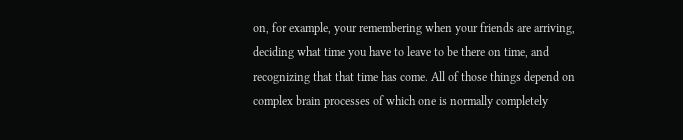on, for example, your remembering when your friends are arriving, deciding what time you have to leave to be there on time, and recognizing that that time has come. All of those things depend on complex brain processes of which one is normally completely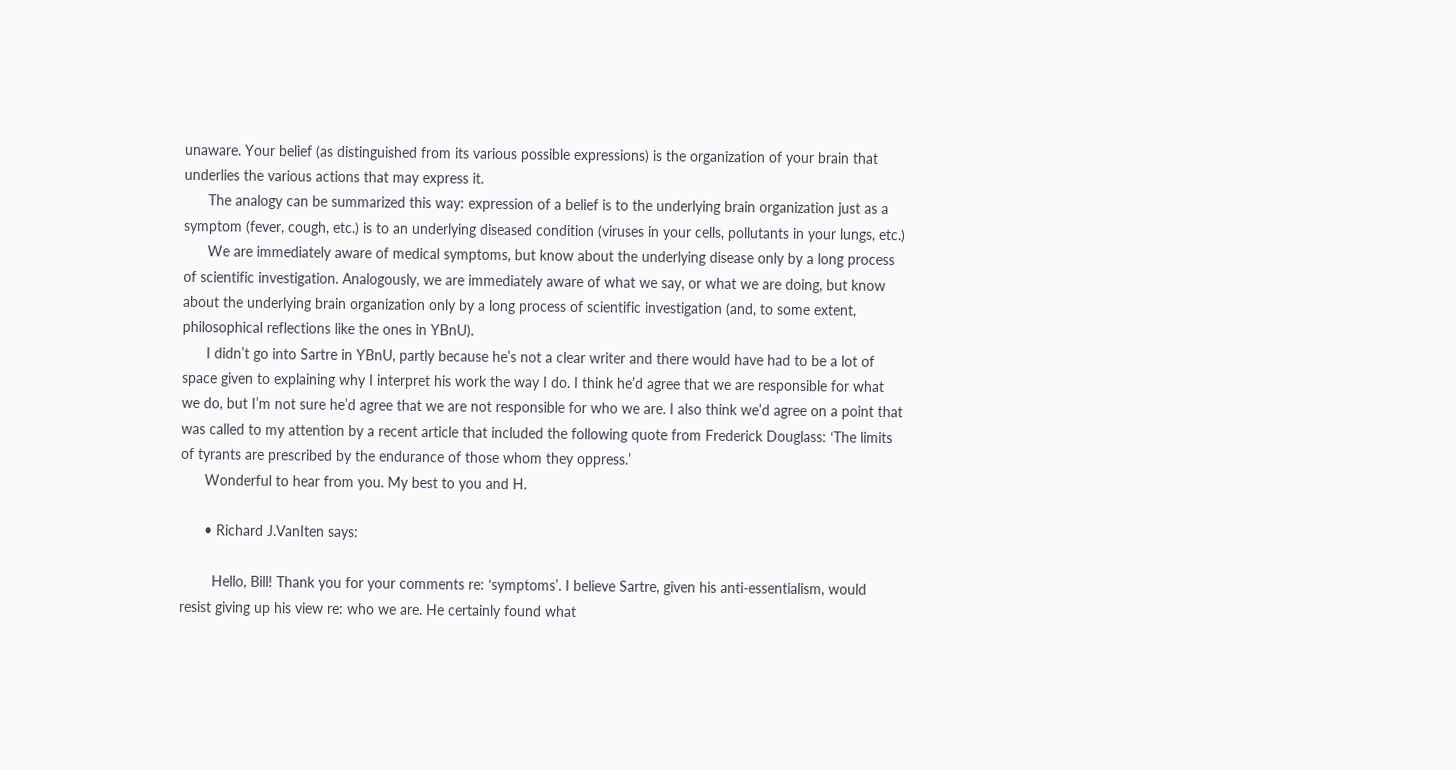unaware. Your belief (as distinguished from its various possible expressions) is the organization of your brain that underlies the various actions that may express it.
      The analogy can be summarized this way: expression of a belief is to the underlying brain organization just as a symptom (fever, cough, etc.) is to an underlying diseased condition (viruses in your cells, pollutants in your lungs, etc.)
      We are immediately aware of medical symptoms, but know about the underlying disease only by a long process of scientific investigation. Analogously, we are immediately aware of what we say, or what we are doing, but know about the underlying brain organization only by a long process of scientific investigation (and, to some extent, philosophical reflections like the ones in YBnU).
      I didn’t go into Sartre in YBnU, partly because he’s not a clear writer and there would have had to be a lot of space given to explaining why I interpret his work the way I do. I think he’d agree that we are responsible for what we do, but I’m not sure he’d agree that we are not responsible for who we are. I also think we’d agree on a point that was called to my attention by a recent article that included the following quote from Frederick Douglass: ‘The limits of tyrants are prescribed by the endurance of those whom they oppress.’
      Wonderful to hear from you. My best to you and H.

      • Richard J.VanIten says:

        Hello, Bill! Thank you for your comments re: ‘symptoms’. I believe Sartre, given his anti-essentialism, would resist giving up his view re: who we are. He certainly found what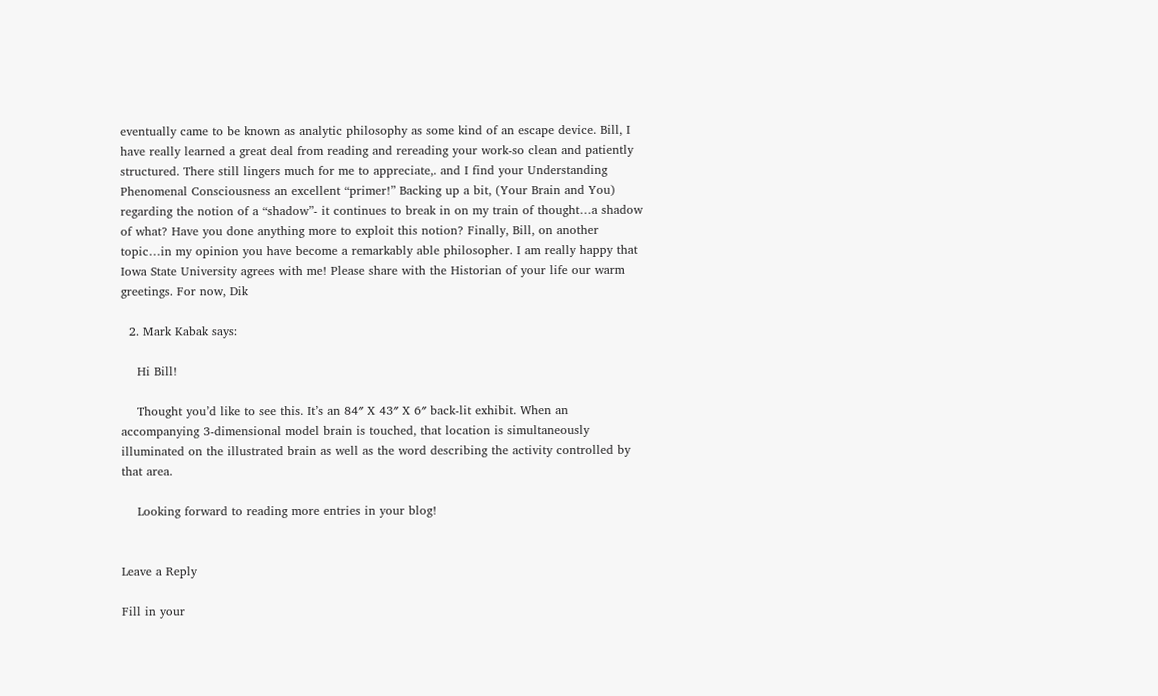eventually came to be known as analytic philosophy as some kind of an escape device. Bill, I have really learned a great deal from reading and rereading your work-so clean and patiently structured. There still lingers much for me to appreciate,. and I find your Understanding Phenomenal Consciousness an excellent “primer!” Backing up a bit, (Your Brain and You) regarding the notion of a “shadow”- it continues to break in on my train of thought…a shadow of what? Have you done anything more to exploit this notion? Finally, Bill, on another topic…in my opinion you have become a remarkably able philosopher. I am really happy that Iowa State University agrees with me! Please share with the Historian of your life our warm greetings. For now, Dik

  2. Mark Kabak says:

    Hi Bill!

    Thought you’d like to see this. It’s an 84″ X 43″ X 6″ back-lit exhibit. When an accompanying 3-dimensional model brain is touched, that location is simultaneously illuminated on the illustrated brain as well as the word describing the activity controlled by that area.

    Looking forward to reading more entries in your blog!


Leave a Reply

Fill in your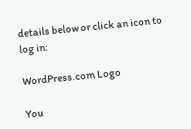details below or click an icon to log in:

WordPress.com Logo

You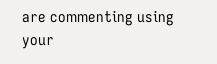are commenting using your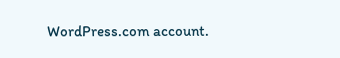WordPress.com account.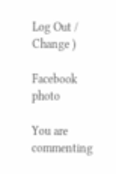Log Out /  Change )

Facebook photo

You are commenting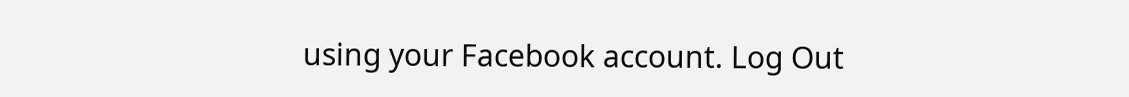using your Facebook account. Log Out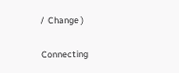/  Change )

Connecting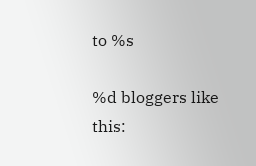to %s

%d bloggers like this: